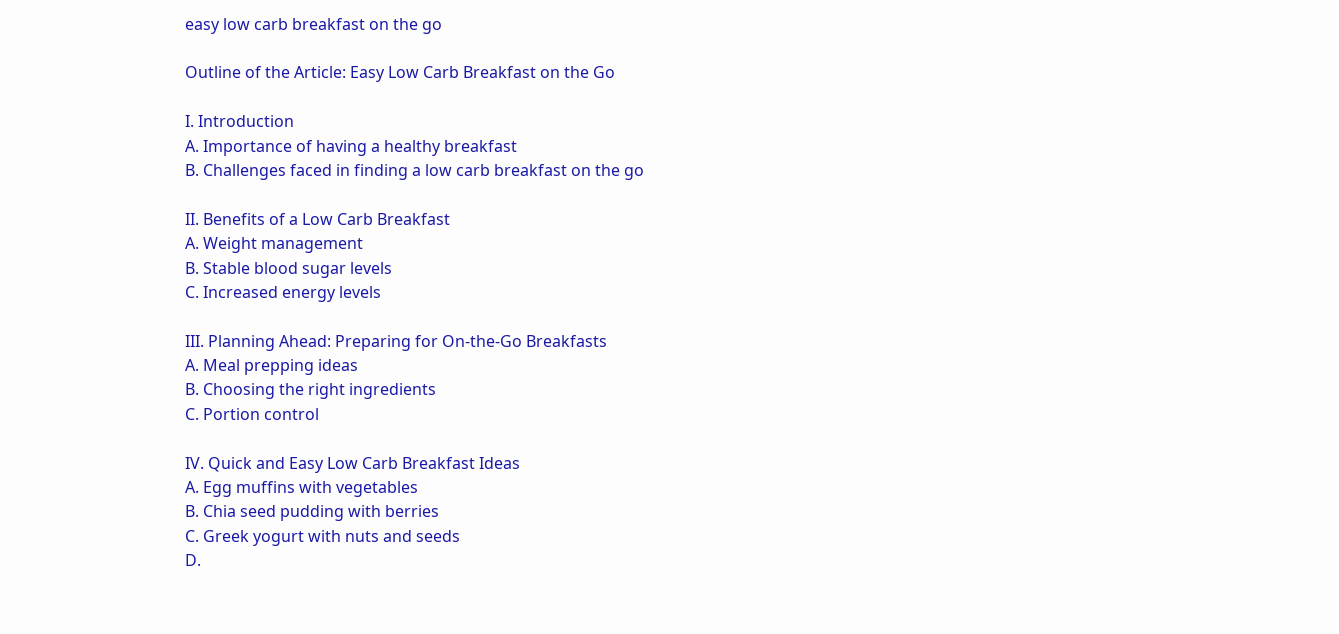easy low carb breakfast on the go

Outline of the Article: Easy Low Carb Breakfast on the Go

I. Introduction
A. Importance of having a healthy breakfast
B. Challenges faced in finding a low carb breakfast on the go

II. Benefits of a Low Carb Breakfast
A. Weight management
B. Stable blood sugar levels
C. Increased energy levels

III. Planning Ahead: Preparing for On-the-Go Breakfasts
A. Meal prepping ideas
B. Choosing the right ingredients
C. Portion control

IV. Quick and Easy Low Carb Breakfast Ideas
A. Egg muffins with vegetables
B. Chia seed pudding with berries
C. Greek yogurt with nuts and seeds
D.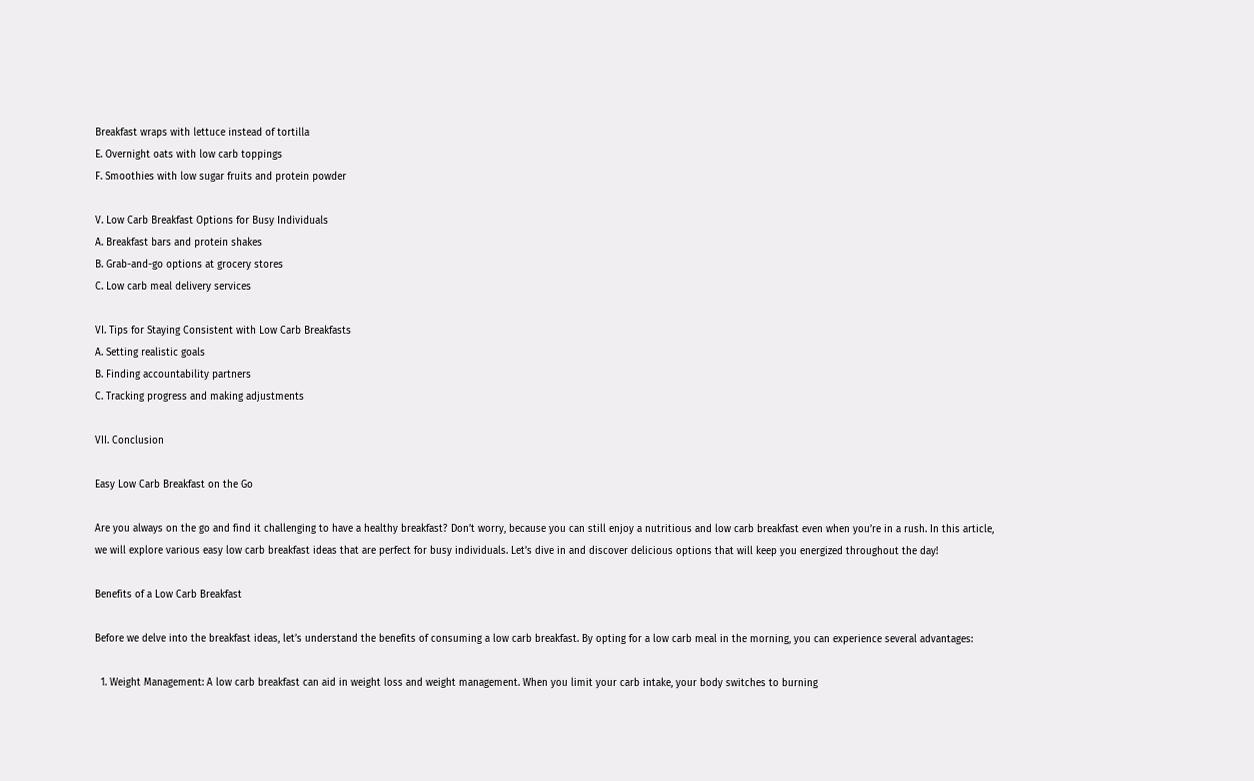Breakfast wraps with lettuce instead of tortilla
E. Overnight oats with low carb toppings
F. Smoothies with low sugar fruits and protein powder

V. Low Carb Breakfast Options for Busy Individuals
A. Breakfast bars and protein shakes
B. Grab-and-go options at grocery stores
C. Low carb meal delivery services

VI. Tips for Staying Consistent with Low Carb Breakfasts
A. Setting realistic goals
B. Finding accountability partners
C. Tracking progress and making adjustments

VII. Conclusion

Easy Low Carb Breakfast on the Go

Are you always on the go and find it challenging to have a healthy breakfast? Don’t worry, because you can still enjoy a nutritious and low carb breakfast even when you’re in a rush. In this article, we will explore various easy low carb breakfast ideas that are perfect for busy individuals. Let’s dive in and discover delicious options that will keep you energized throughout the day!

Benefits of a Low Carb Breakfast

Before we delve into the breakfast ideas, let’s understand the benefits of consuming a low carb breakfast. By opting for a low carb meal in the morning, you can experience several advantages:

  1. Weight Management: A low carb breakfast can aid in weight loss and weight management. When you limit your carb intake, your body switches to burning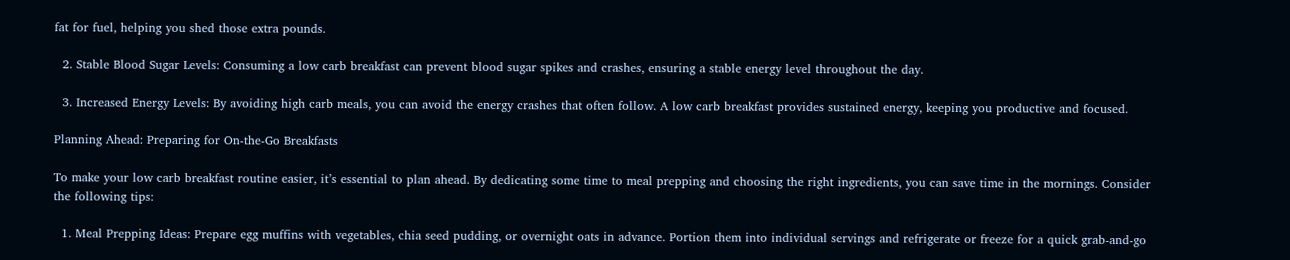fat for fuel, helping you shed those extra pounds.

  2. Stable Blood Sugar Levels: Consuming a low carb breakfast can prevent blood sugar spikes and crashes, ensuring a stable energy level throughout the day.

  3. Increased Energy Levels: By avoiding high carb meals, you can avoid the energy crashes that often follow. A low carb breakfast provides sustained energy, keeping you productive and focused.

Planning Ahead: Preparing for On-the-Go Breakfasts

To make your low carb breakfast routine easier, it’s essential to plan ahead. By dedicating some time to meal prepping and choosing the right ingredients, you can save time in the mornings. Consider the following tips:

  1. Meal Prepping Ideas: Prepare egg muffins with vegetables, chia seed pudding, or overnight oats in advance. Portion them into individual servings and refrigerate or freeze for a quick grab-and-go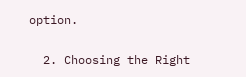option.

  2. Choosing the Right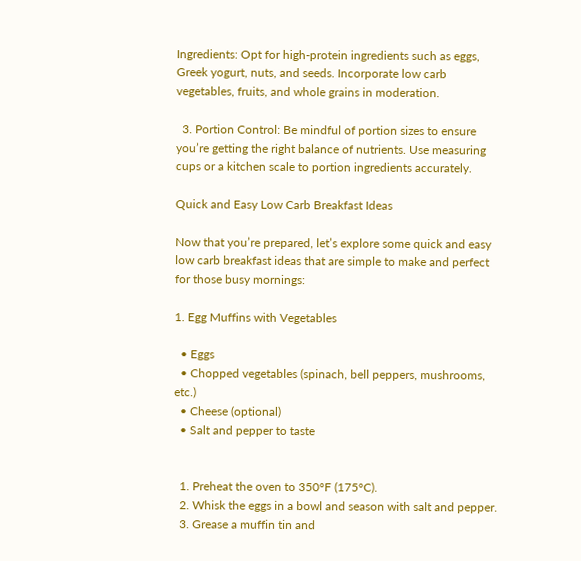Ingredients: Opt for high-protein ingredients such as eggs, Greek yogurt, nuts, and seeds. Incorporate low carb vegetables, fruits, and whole grains in moderation.

  3. Portion Control: Be mindful of portion sizes to ensure you’re getting the right balance of nutrients. Use measuring cups or a kitchen scale to portion ingredients accurately.

Quick and Easy Low Carb Breakfast Ideas

Now that you’re prepared, let’s explore some quick and easy low carb breakfast ideas that are simple to make and perfect for those busy mornings:

1. Egg Muffins with Vegetables

  • Eggs
  • Chopped vegetables (spinach, bell peppers, mushrooms, etc.)
  • Cheese (optional)
  • Salt and pepper to taste


  1. Preheat the oven to 350°F (175°C).
  2. Whisk the eggs in a bowl and season with salt and pepper.
  3. Grease a muffin tin and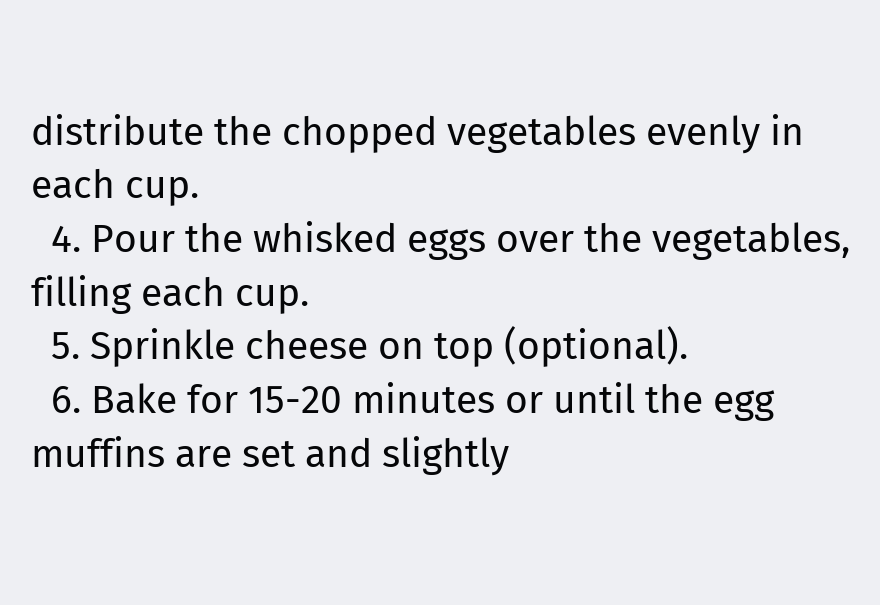distribute the chopped vegetables evenly in each cup.
  4. Pour the whisked eggs over the vegetables, filling each cup.
  5. Sprinkle cheese on top (optional).
  6. Bake for 15-20 minutes or until the egg muffins are set and slightly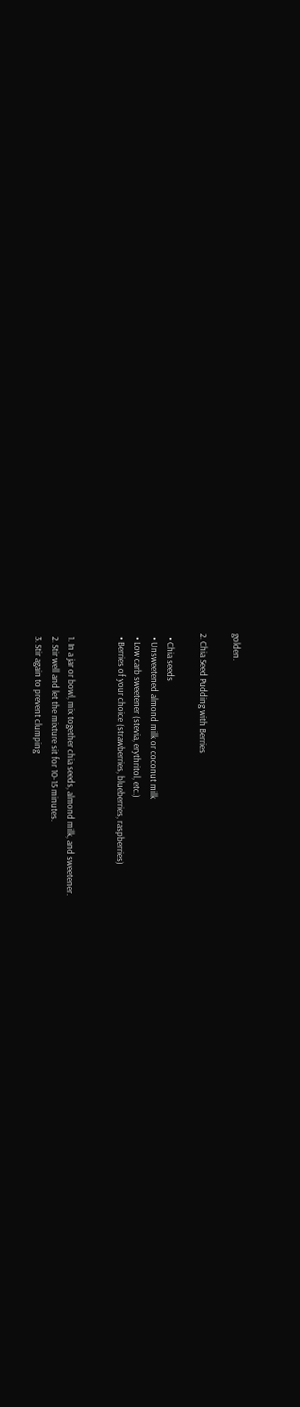golden.

2. Chia Seed Pudding with Berries

  • Chia seeds
  • Unsweetened almond milk or coconut milk
  • Low carb sweetener (stevia, erythritol, etc.)
  • Berries of your choice (strawberries, blueberries, raspberries)


  1. In a jar or bowl, mix together chia seeds, almond milk, and sweetener.
  2. Stir well and let the mixture sit for 10-15 minutes.
  3. Stir again to prevent clumping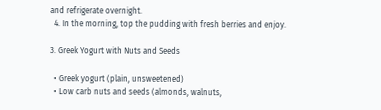and refrigerate overnight.
  4. In the morning, top the pudding with fresh berries and enjoy.

3. Greek Yogurt with Nuts and Seeds

  • Greek yogurt (plain, unsweetened)
  • Low carb nuts and seeds (almonds, walnuts,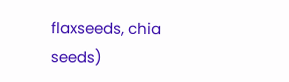flaxseeds, chia seeds)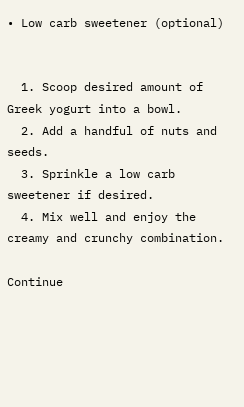• Low carb sweetener (optional)


  1. Scoop desired amount of Greek yogurt into a bowl.
  2. Add a handful of nuts and seeds.
  3. Sprinkle a low carb sweetener if desired.
  4. Mix well and enjoy the creamy and crunchy combination.

Continue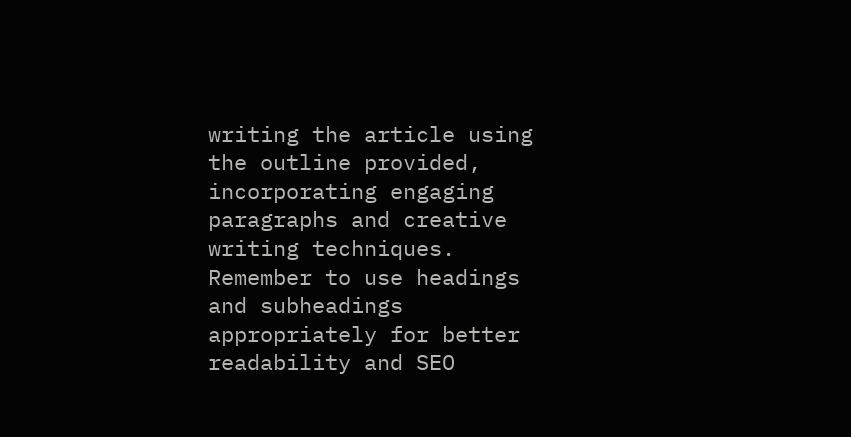writing the article using the outline provided, incorporating engaging paragraphs and creative writing techniques. Remember to use headings and subheadings appropriately for better readability and SEO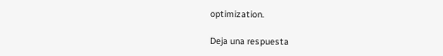optimization.

Deja una respuesta